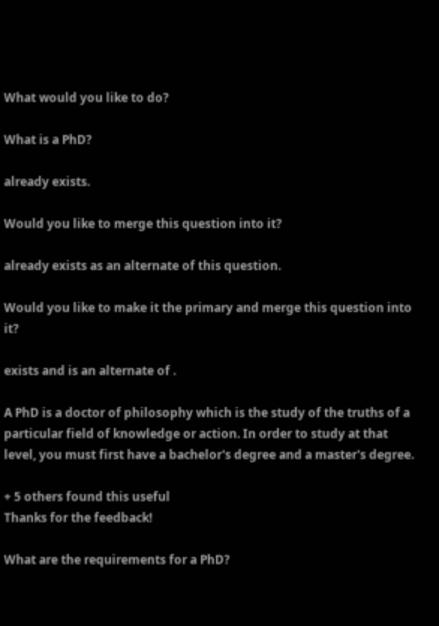What would you like to do?

What is a PhD?

already exists.

Would you like to merge this question into it?

already exists as an alternate of this question.

Would you like to make it the primary and merge this question into it?

exists and is an alternate of .

A PhD is a doctor of philosophy which is the study of the truths of a particular field of knowledge or action. In order to study at that level, you must first have a bachelor's degree and a master's degree.

+ 5 others found this useful
Thanks for the feedback!

What are the requirements for a PhD?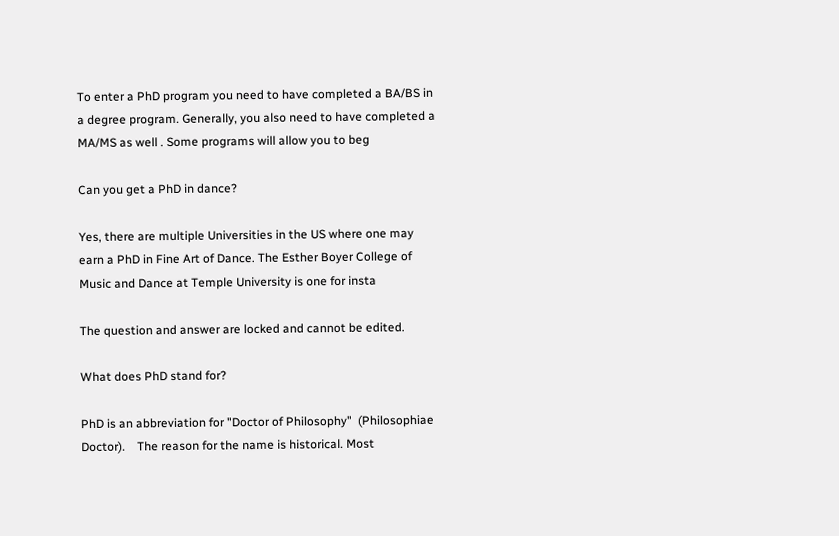To enter a PhD program you need to have completed a BA/BS in a degree program. Generally, you also need to have completed a MA/MS as well . Some programs will allow you to beg

Can you get a PhD in dance?

Yes, there are multiple Universities in the US where one may earn a PhD in Fine Art of Dance. The Esther Boyer College of Music and Dance at Temple University is one for insta

The question and answer are locked and cannot be edited.

What does PhD stand for?

PhD is an abbreviation for "Doctor of Philosophy"  (Philosophiae Doctor).    The reason for the name is historical. Most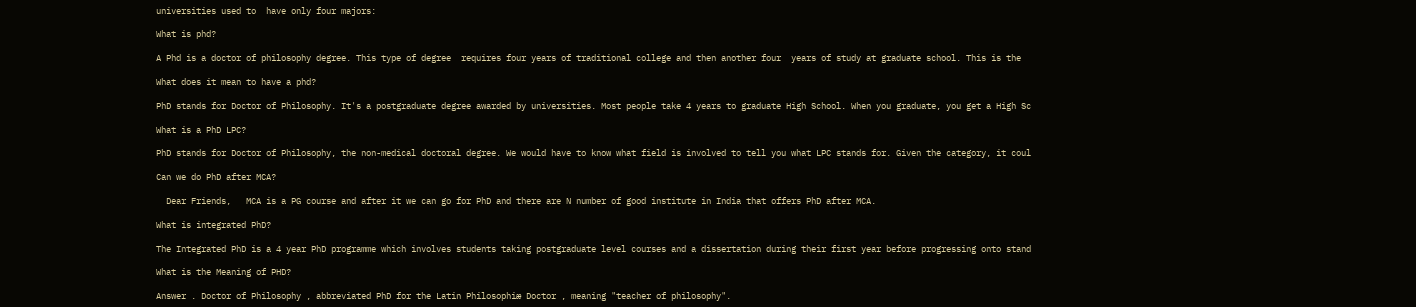universities used to  have only four majors:

What is phd?

A Phd is a doctor of philosophy degree. This type of degree  requires four years of traditional college and then another four  years of study at graduate school. This is the

What does it mean to have a phd?

PhD stands for Doctor of Philosophy. It's a postgraduate degree awarded by universities. Most people take 4 years to graduate High School. When you graduate, you get a High Sc

What is a PhD LPC?

PhD stands for Doctor of Philosophy, the non-medical doctoral degree. We would have to know what field is involved to tell you what LPC stands for. Given the category, it coul

Can we do PhD after MCA?

  Dear Friends,   MCA is a PG course and after it we can go for PhD and there are N number of good institute in India that offers PhD after MCA.

What is integrated PhD?

The Integrated PhD is a 4 year PhD programme which involves students taking postgraduate level courses and a dissertation during their first year before progressing onto stand

What is the Meaning of PHD?

Answer . Doctor of Philosophy , abbreviated PhD for the Latin Philosophiæ Doctor , meaning "teacher of philosophy".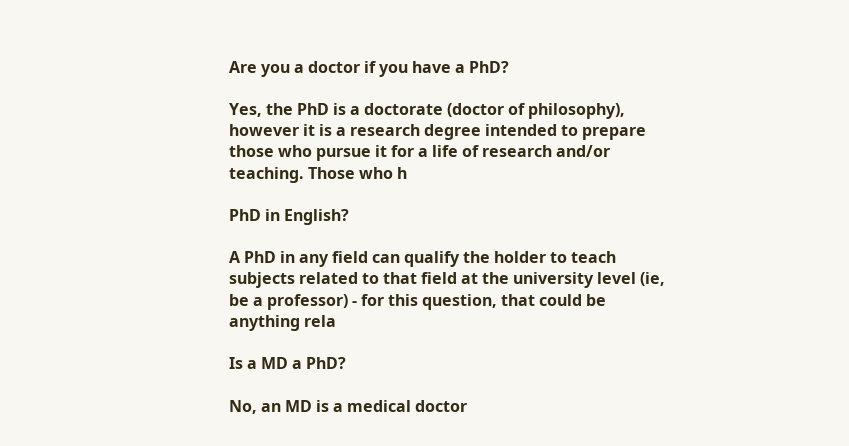Are you a doctor if you have a PhD?

Yes, the PhD is a doctorate (doctor of philosophy), however it is a research degree intended to prepare those who pursue it for a life of research and/or teaching. Those who h

PhD in English?

A PhD in any field can qualify the holder to teach subjects related to that field at the university level (ie, be a professor) - for this question, that could be anything rela

Is a MD a PhD?

No, an MD is a medical doctor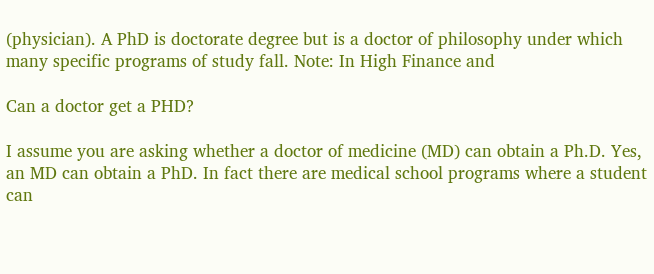(physician). A PhD is doctorate degree but is a doctor of philosophy under which many specific programs of study fall. Note: In High Finance and

Can a doctor get a PHD?

I assume you are asking whether a doctor of medicine (MD) can obtain a Ph.D. Yes, an MD can obtain a PhD. In fact there are medical school programs where a student can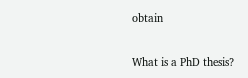obtain

What is a PhD thesis?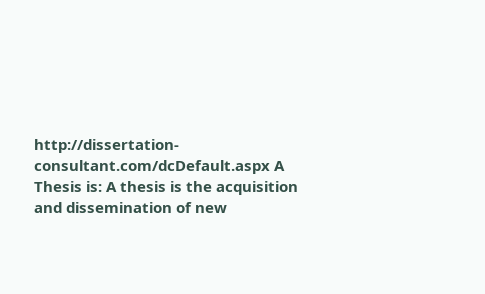http://dissertation-consultant.com/dcDefault.aspx A Thesis is: A thesis is the acquisition and dissemination of new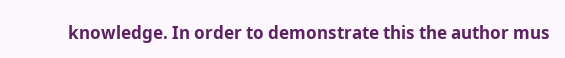knowledge. In order to demonstrate this the author mus